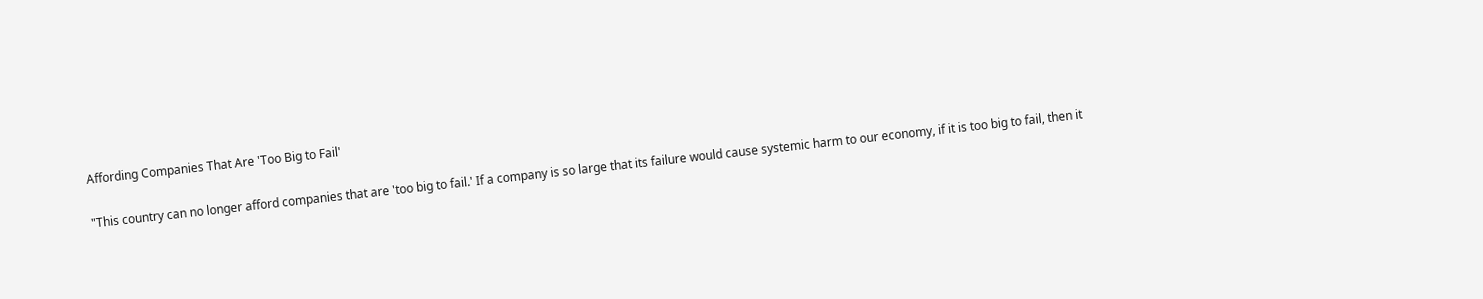Affording Companies That Are 'Too Big to Fail'

"This country can no longer afford companies that are 'too big to fail.' If a company is so large that its failure would cause systemic harm to our economy, if it is too big to fail, then it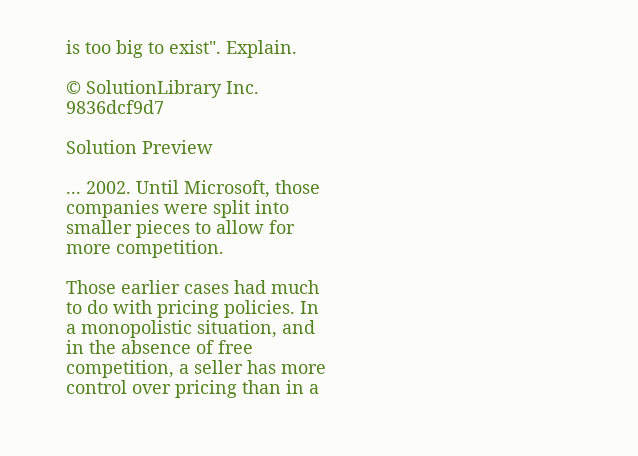is too big to exist". Explain.

© SolutionLibrary Inc. 9836dcf9d7

Solution Preview

... 2002. Until Microsoft, those companies were split into smaller pieces to allow for more competition.

Those earlier cases had much to do with pricing policies. In a monopolistic situation, and in the absence of free competition, a seller has more control over pricing than in a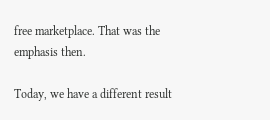free marketplace. That was the emphasis then.

Today, we have a different result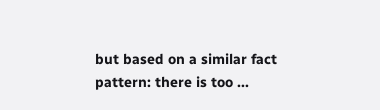but based on a similar fact pattern: there is too ...